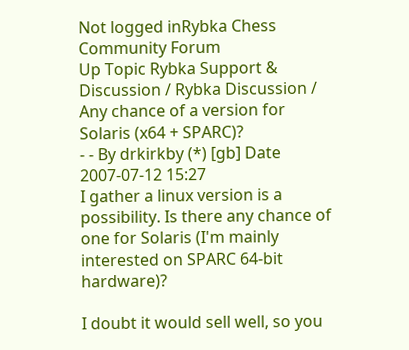Not logged inRybka Chess Community Forum
Up Topic Rybka Support & Discussion / Rybka Discussion / Any chance of a version for Solaris (x64 + SPARC)?
- - By drkirkby (*) [gb] Date 2007-07-12 15:27
I gather a linux version is a possibility. Is there any chance of one for Solaris (I'm mainly interested on SPARC 64-bit hardware)?

I doubt it would sell well, so you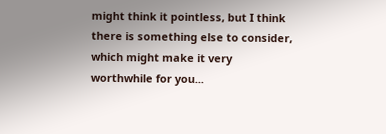might think it pointless, but I think there is something else to consider, which might make it very worthwhile for you...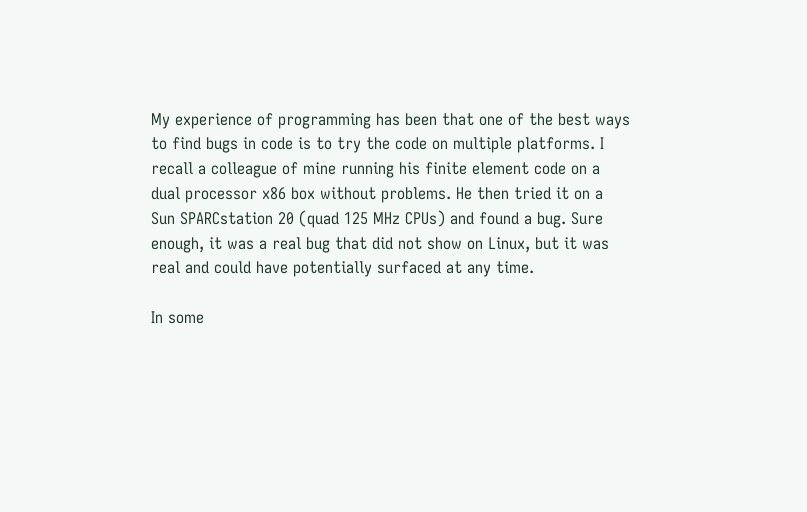My experience of programming has been that one of the best ways to find bugs in code is to try the code on multiple platforms. I recall a colleague of mine running his finite element code on a dual processor x86 box without problems. He then tried it on a Sun SPARCstation 20 (quad 125 MHz CPUs) and found a bug. Sure enough, it was a real bug that did not show on Linux, but it was real and could have potentially surfaced at any time.

In some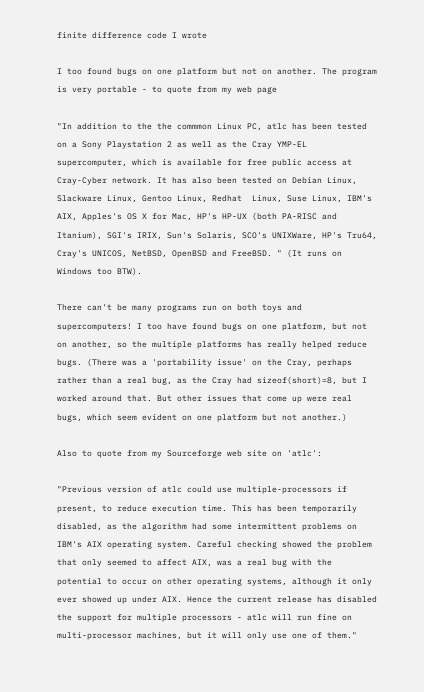finite difference code I wrote

I too found bugs on one platform but not on another. The program is very portable - to quote from my web page

"In addition to the the commmon Linux PC, atlc has been tested on a Sony Playstation 2 as well as the Cray YMP-EL supercomputer, which is available for free public access at Cray-Cyber network. It has also been tested on Debian Linux, Slackware Linux, Gentoo Linux, Redhat  Linux, Suse Linux, IBM's AIX, Apples's OS X for Mac, HP's HP-UX (both PA-RISC and Itanium), SGI's IRIX, Sun's Solaris, SCO's UNIXWare, HP's Tru64, Cray's UNICOS, NetBSD, OpenBSD and FreeBSD. " (It runs on Windows too BTW).

There can't be many programs run on both toys and supercomputers! I too have found bugs on one platform, but not on another, so the multiple platforms has really helped reduce bugs. (There was a 'portability issue' on the Cray, perhaps rather than a real bug, as the Cray had sizeof(short)=8, but I worked around that. But other issues that come up were real bugs, which seem evident on one platform but not another.)

Also to quote from my Sourceforge web site on 'atlc':

"Previous version of atlc could use multiple-processors if present, to reduce execution time. This has been temporarily disabled, as the algorithm had some intermittent problems on IBM's AIX operating system. Careful checking showed the problem that only seemed to affect AIX, was a real bug with the potential to occur on other operating systems, although it only ever showed up under AIX. Hence the current release has disabled the support for multiple processors - atlc will run fine on multi-processor machines, but it will only use one of them."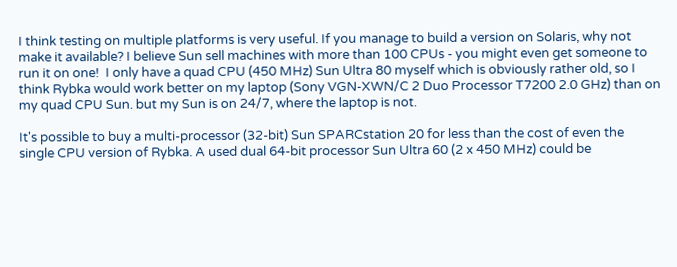I think testing on multiple platforms is very useful. If you manage to build a version on Solaris, why not make it available? I believe Sun sell machines with more than 100 CPUs - you might even get someone to run it on one!  I only have a quad CPU (450 MHz) Sun Ultra 80 myself which is obviously rather old, so I think Rybka would work better on my laptop (Sony VGN-XWN/C 2 Duo Processor T7200 2.0 GHz) than on my quad CPU Sun. but my Sun is on 24/7, where the laptop is not.

It's possible to buy a multi-processor (32-bit) Sun SPARCstation 20 for less than the cost of even the single CPU version of Rybka. A used dual 64-bit processor Sun Ultra 60 (2 x 450 MHz) could be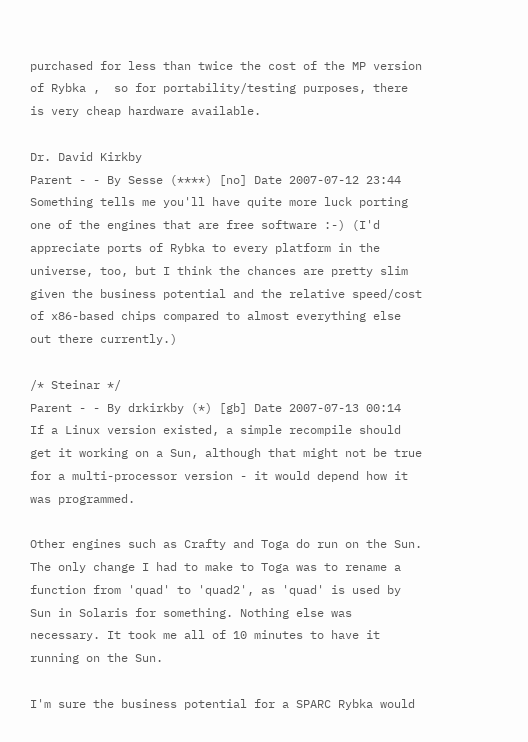purchased for less than twice the cost of the MP version of Rybka ,  so for portability/testing purposes, there is very cheap hardware available.

Dr. David Kirkby
Parent - - By Sesse (****) [no] Date 2007-07-12 23:44
Something tells me you'll have quite more luck porting one of the engines that are free software :-) (I'd appreciate ports of Rybka to every platform in the universe, too, but I think the chances are pretty slim given the business potential and the relative speed/cost of x86-based chips compared to almost everything else out there currently.)

/* Steinar */
Parent - - By drkirkby (*) [gb] Date 2007-07-13 00:14
If a Linux version existed, a simple recompile should get it working on a Sun, although that might not be true for a multi-processor version - it would depend how it was programmed.

Other engines such as Crafty and Toga do run on the Sun. The only change I had to make to Toga was to rename a function from 'quad' to 'quad2', as 'quad' is used by Sun in Solaris for something. Nothing else was necessary. It took me all of 10 minutes to have it running on the Sun.

I'm sure the business potential for a SPARC Rybka would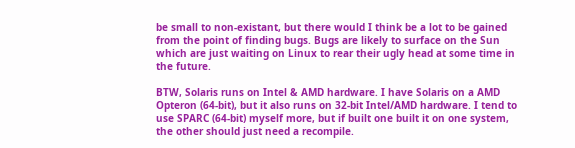be small to non-existant, but there would I think be a lot to be gained from the point of finding bugs. Bugs are likely to surface on the Sun which are just waiting on Linux to rear their ugly head at some time in the future.

BTW, Solaris runs on Intel & AMD hardware. I have Solaris on a AMD Opteron (64-bit), but it also runs on 32-bit Intel/AMD hardware. I tend to use SPARC (64-bit) myself more, but if built one built it on one system, the other should just need a recompile.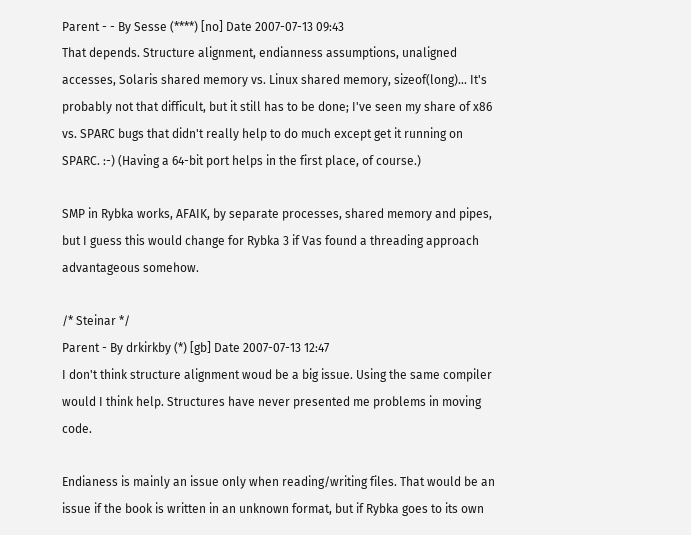Parent - - By Sesse (****) [no] Date 2007-07-13 09:43
That depends. Structure alignment, endianness assumptions, unaligned accesses, Solaris shared memory vs. Linux shared memory, sizeof(long)... It's probably not that difficult, but it still has to be done; I've seen my share of x86 vs. SPARC bugs that didn't really help to do much except get it running on SPARC. :-) (Having a 64-bit port helps in the first place, of course.)

SMP in Rybka works, AFAIK, by separate processes, shared memory and pipes, but I guess this would change for Rybka 3 if Vas found a threading approach advantageous somehow.

/* Steinar */
Parent - By drkirkby (*) [gb] Date 2007-07-13 12:47
I don't think structure alignment woud be a big issue. Using the same compiler would I think help. Structures have never presented me problems in moving code.

Endianess is mainly an issue only when reading/writing files. That would be an issue if the book is written in an unknown format, but if Rybka goes to its own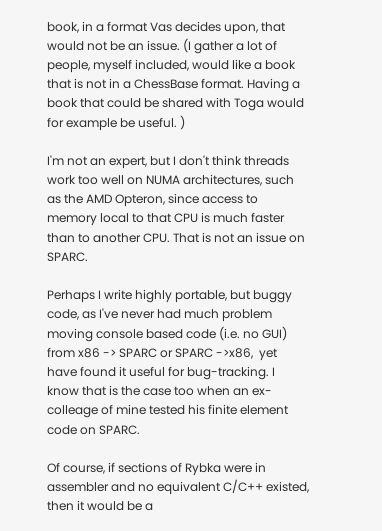book, in a format Vas decides upon, that would not be an issue. (I gather a lot of people, myself included, would like a book that is not in a ChessBase format. Having a book that could be shared with Toga would for example be useful. )

I'm not an expert, but I don't think threads work too well on NUMA architectures, such as the AMD Opteron, since access to memory local to that CPU is much faster than to another CPU. That is not an issue on SPARC.

Perhaps I write highly portable, but buggy code, as I've never had much problem moving console based code (i.e. no GUI) from x86 -> SPARC or SPARC ->x86,  yet have found it useful for bug-tracking. I know that is the case too when an ex-colleage of mine tested his finite element code on SPARC.

Of course, if sections of Rybka were in assembler and no equivalent C/C++ existed, then it would be a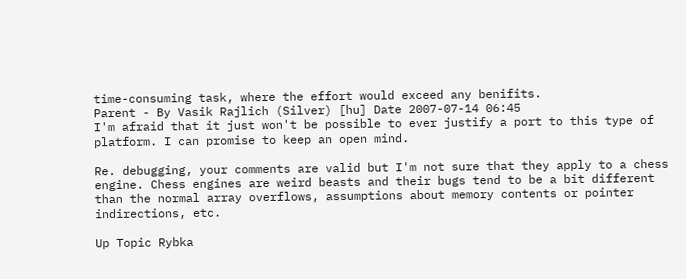time-consuming task, where the effort would exceed any benifits.
Parent - By Vasik Rajlich (Silver) [hu] Date 2007-07-14 06:45
I'm afraid that it just won't be possible to ever justify a port to this type of platform. I can promise to keep an open mind.

Re. debugging, your comments are valid but I'm not sure that they apply to a chess engine. Chess engines are weird beasts and their bugs tend to be a bit different than the normal array overflows, assumptions about memory contents or pointer indirections, etc.

Up Topic Rybka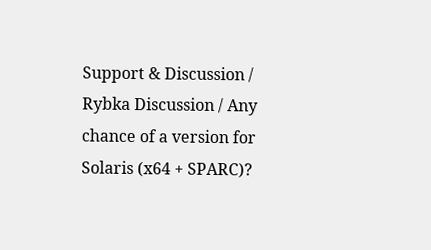Support & Discussion / Rybka Discussion / Any chance of a version for Solaris (x64 + SPARC)?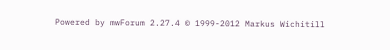Powered by mwForum 2.27.4 © 1999-2012 Markus Wichitill